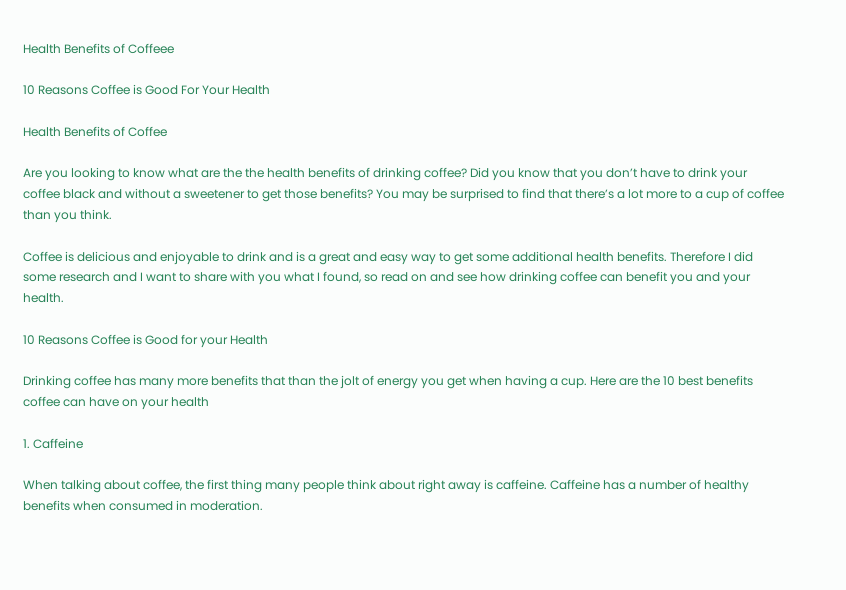Health Benefits of Coffeee

10 Reasons Coffee is Good For Your Health

Health Benefits of Coffee

Are you looking to know what are the the health benefits of drinking coffee? Did you know that you don’t have to drink your coffee black and without a sweetener to get those benefits? You may be surprised to find that there’s a lot more to a cup of coffee than you think.

Coffee is delicious and enjoyable to drink and is a great and easy way to get some additional health benefits. Therefore I did some research and I want to share with you what I found, so read on and see how drinking coffee can benefit you and your health.

10 Reasons Coffee is Good for your Health

Drinking coffee has many more benefits that than the jolt of energy you get when having a cup. Here are the 10 best benefits coffee can have on your health

1. Caffeine

When talking about coffee, the first thing many people think about right away is caffeine. Caffeine has a number of healthy benefits when consumed in moderation.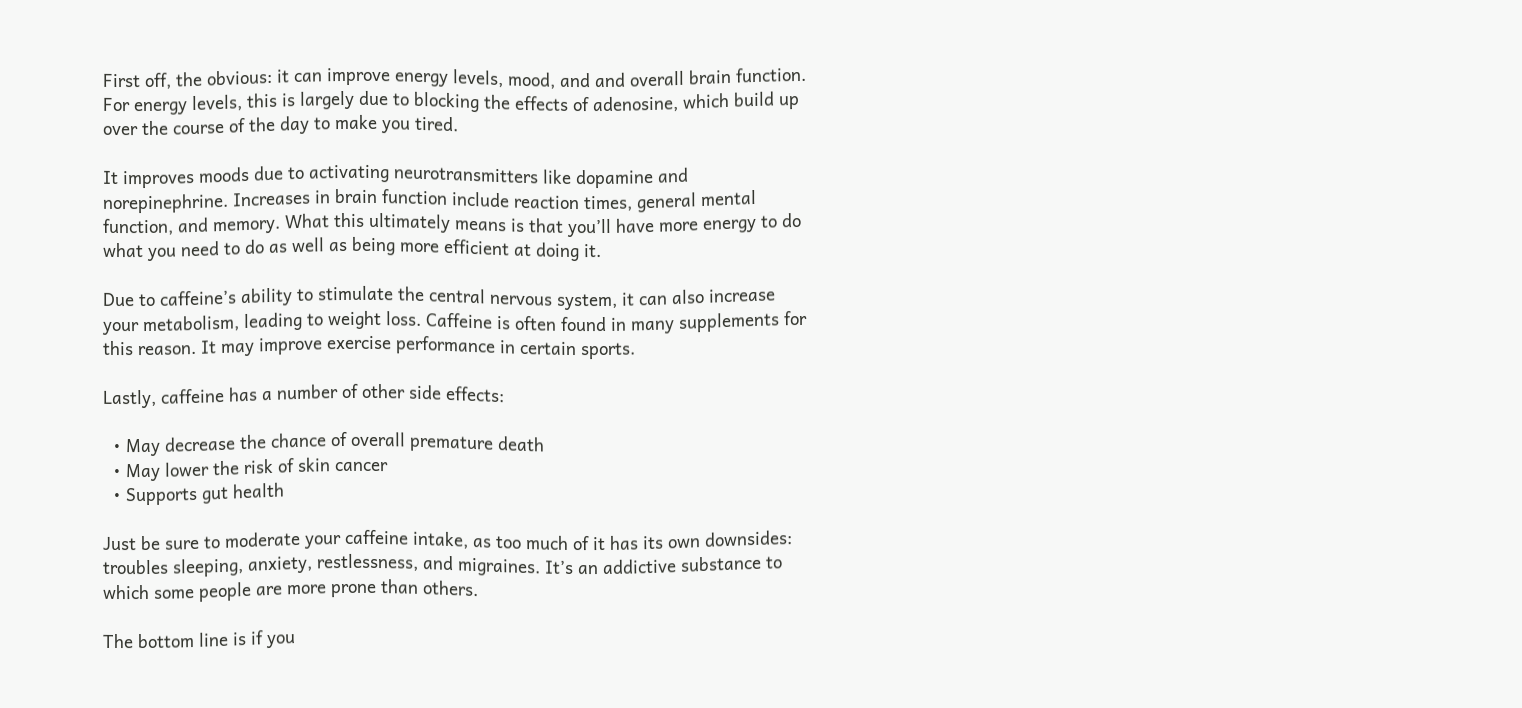First off, the obvious: it can improve energy levels, mood, and and overall brain function. For energy levels, this is largely due to blocking the effects of adenosine, which build up over the course of the day to make you tired.

It improves moods due to activating neurotransmitters like dopamine and norepinephrine. Increases in brain function include reaction times, general mental function, and memory. What this ultimately means is that you’ll have more energy to do what you need to do as well as being more efficient at doing it.

Due to caffeine’s ability to stimulate the central nervous system, it can also increase your metabolism, leading to weight loss. Caffeine is often found in many supplements for this reason. It may improve exercise performance in certain sports.

Lastly, caffeine has a number of other side effects:

  • May decrease the chance of overall premature death
  • May lower the risk of skin cancer
  • Supports gut health

Just be sure to moderate your caffeine intake, as too much of it has its own downsides: troubles sleeping, anxiety, restlessness, and migraines. It’s an addictive substance to which some people are more prone than others.

The bottom line is if you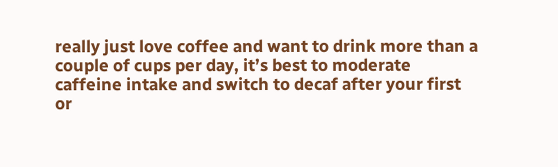really just love coffee and want to drink more than a couple of cups per day, it’s best to moderate caffeine intake and switch to decaf after your first or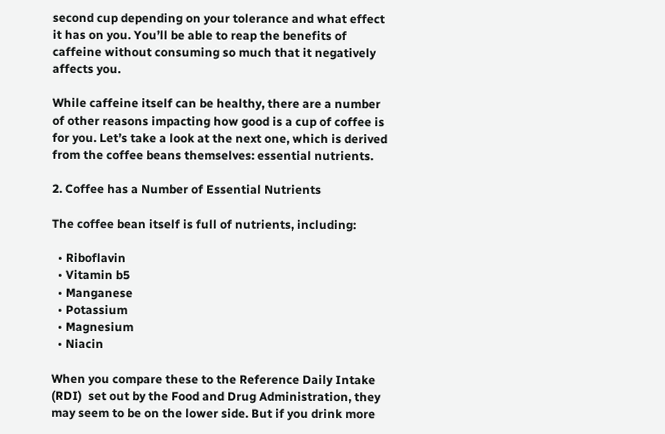second cup depending on your tolerance and what effect it has on you. You’ll be able to reap the benefits of caffeine without consuming so much that it negatively affects you.

While caffeine itself can be healthy, there are a number of other reasons impacting how good is a cup of coffee is for you. Let’s take a look at the next one, which is derived from the coffee beans themselves: essential nutrients.

2. Coffee has a Number of Essential Nutrients

The coffee bean itself is full of nutrients, including:

  • Riboflavin
  • Vitamin b5
  • Manganese
  • Potassium
  • Magnesium
  • Niacin

When you compare these to the Reference Daily Intake (RDI)  set out by the Food and Drug Administration, they may seem to be on the lower side. But if you drink more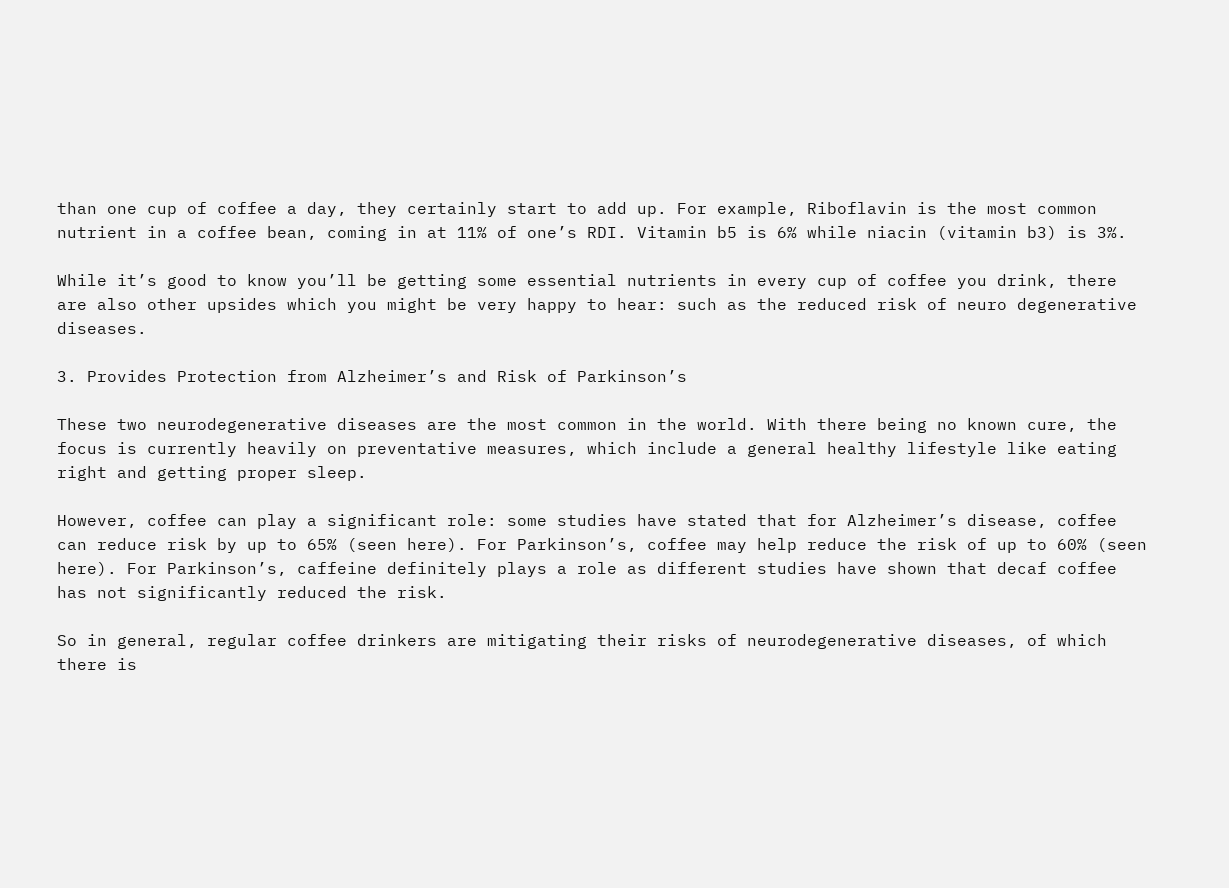than one cup of coffee a day, they certainly start to add up. For example, Riboflavin is the most common nutrient in a coffee bean, coming in at 11% of one’s RDI. Vitamin b5 is 6% while niacin (vitamin b3) is 3%.

While it’s good to know you’ll be getting some essential nutrients in every cup of coffee you drink, there are also other upsides which you might be very happy to hear: such as the reduced risk of neuro degenerative diseases.

3. Provides Protection from Alzheimer’s and Risk of Parkinson’s

These two neurodegenerative diseases are the most common in the world. With there being no known cure, the focus is currently heavily on preventative measures, which include a general healthy lifestyle like eating right and getting proper sleep.

However, coffee can play a significant role: some studies have stated that for Alzheimer’s disease, coffee can reduce risk by up to 65% (seen here). For Parkinson’s, coffee may help reduce the risk of up to 60% (seen here). For Parkinson’s, caffeine definitely plays a role as different studies have shown that decaf coffee has not significantly reduced the risk.

So in general, regular coffee drinkers are mitigating their risks of neurodegenerative diseases, of which there is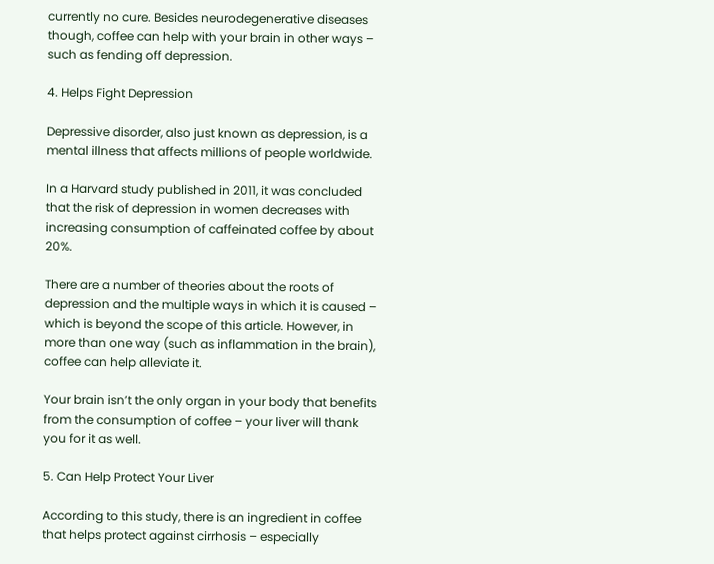currently no cure. Besides neurodegenerative diseases though, coffee can help with your brain in other ways – such as fending off depression.

4. Helps Fight Depression

Depressive disorder, also just known as depression, is a mental illness that affects millions of people worldwide.

In a Harvard study published in 2011, it was concluded that the risk of depression in women decreases with increasing consumption of caffeinated coffee by about 20%.

There are a number of theories about the roots of depression and the multiple ways in which it is caused – which is beyond the scope of this article. However, in more than one way (such as inflammation in the brain), coffee can help alleviate it.

Your brain isn’t the only organ in your body that benefits from the consumption of coffee – your liver will thank you for it as well.

5. Can Help Protect Your Liver

According to this study, there is an ingredient in coffee that helps protect against cirrhosis – especially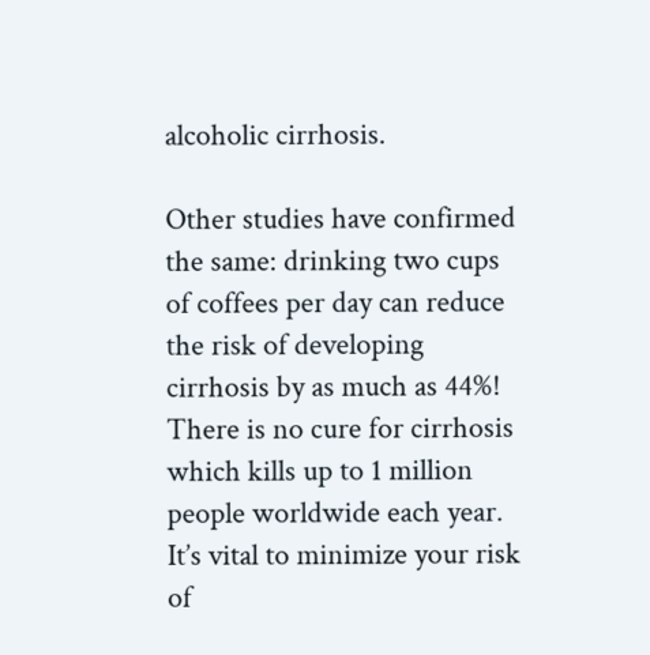alcoholic cirrhosis.

Other studies have confirmed the same: drinking two cups of coffees per day can reduce the risk of developing cirrhosis by as much as 44%! There is no cure for cirrhosis which kills up to 1 million people worldwide each year. It’s vital to minimize your risk of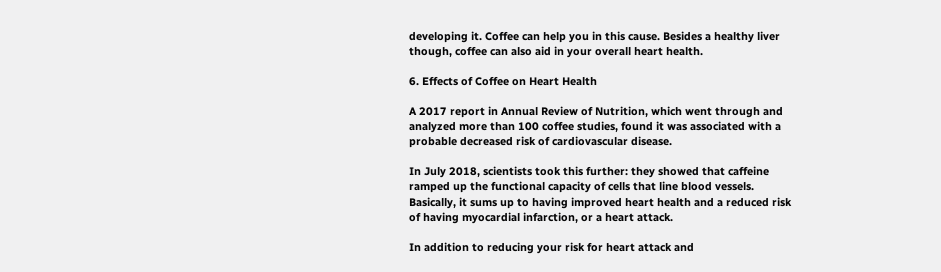developing it. Coffee can help you in this cause. Besides a healthy liver though, coffee can also aid in your overall heart health.

6. Effects of Coffee on Heart Health

A 2017 report in Annual Review of Nutrition, which went through and analyzed more than 100 coffee studies, found it was associated with a probable decreased risk of cardiovascular disease.

In July 2018, scientists took this further: they showed that caffeine ramped up the functional capacity of cells that line blood vessels. Basically, it sums up to having improved heart health and a reduced risk of having myocardial infarction, or a heart attack.

In addition to reducing your risk for heart attack and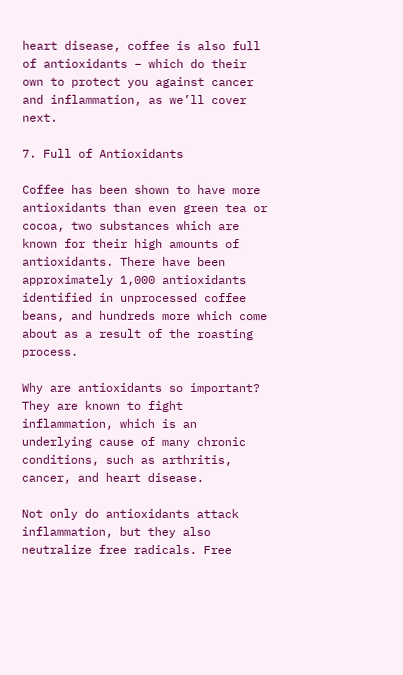heart disease, coffee is also full of antioxidants – which do their own to protect you against cancer and inflammation, as we’ll cover next.

7. Full of Antioxidants

Coffee has been shown to have more antioxidants than even green tea or cocoa, two substances which are known for their high amounts of antioxidants. There have been approximately 1,000 antioxidants identified in unprocessed coffee beans, and hundreds more which come about as a result of the roasting process.

Why are antioxidants so important? They are known to fight inflammation, which is an underlying cause of many chronic conditions, such as arthritis, cancer, and heart disease.

Not only do antioxidants attack inflammation, but they also neutralize free radicals. Free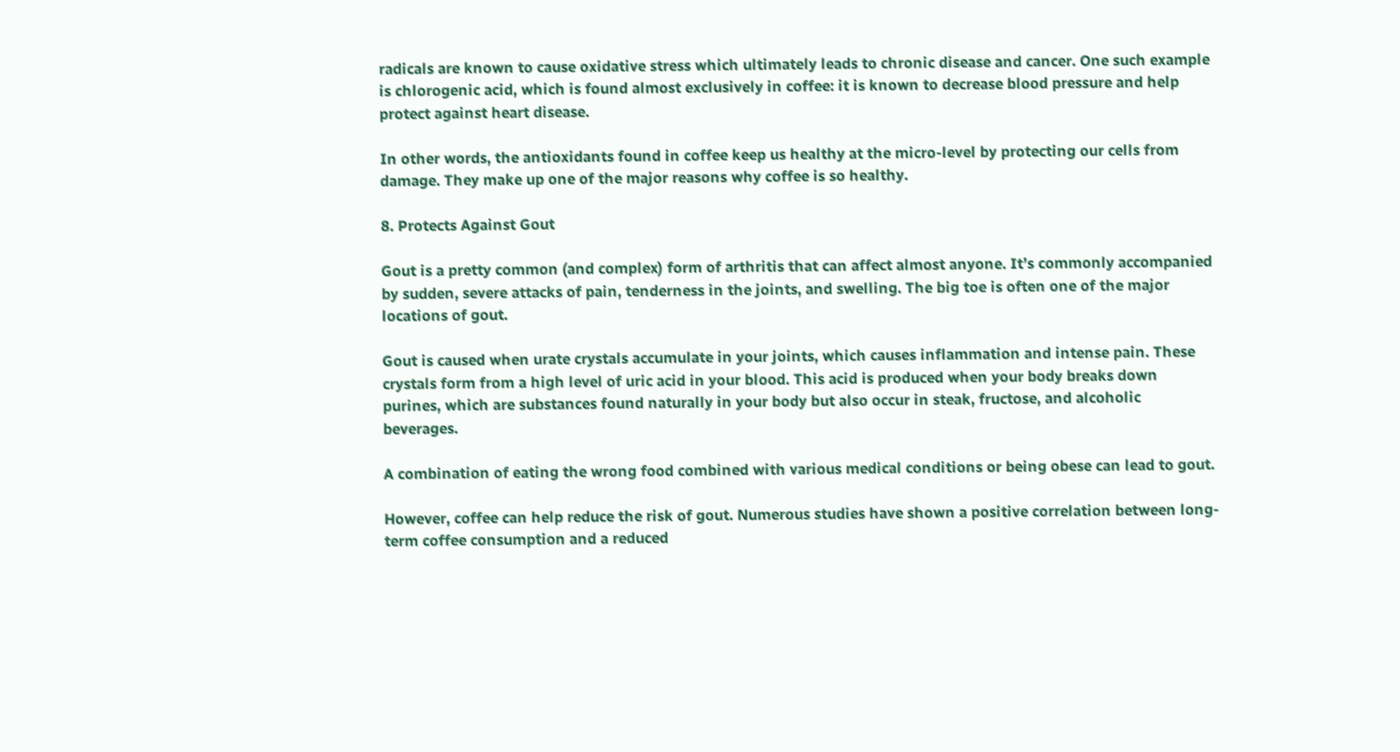radicals are known to cause oxidative stress which ultimately leads to chronic disease and cancer. One such example is chlorogenic acid, which is found almost exclusively in coffee: it is known to decrease blood pressure and help protect against heart disease.

In other words, the antioxidants found in coffee keep us healthy at the micro-level by protecting our cells from damage. They make up one of the major reasons why coffee is so healthy.

8. Protects Against Gout

Gout is a pretty common (and complex) form of arthritis that can affect almost anyone. It’s commonly accompanied by sudden, severe attacks of pain, tenderness in the joints, and swelling. The big toe is often one of the major locations of gout.

Gout is caused when urate crystals accumulate in your joints, which causes inflammation and intense pain. These crystals form from a high level of uric acid in your blood. This acid is produced when your body breaks down purines, which are substances found naturally in your body but also occur in steak, fructose, and alcoholic beverages.

A combination of eating the wrong food combined with various medical conditions or being obese can lead to gout.

However, coffee can help reduce the risk of gout. Numerous studies have shown a positive correlation between long-term coffee consumption and a reduced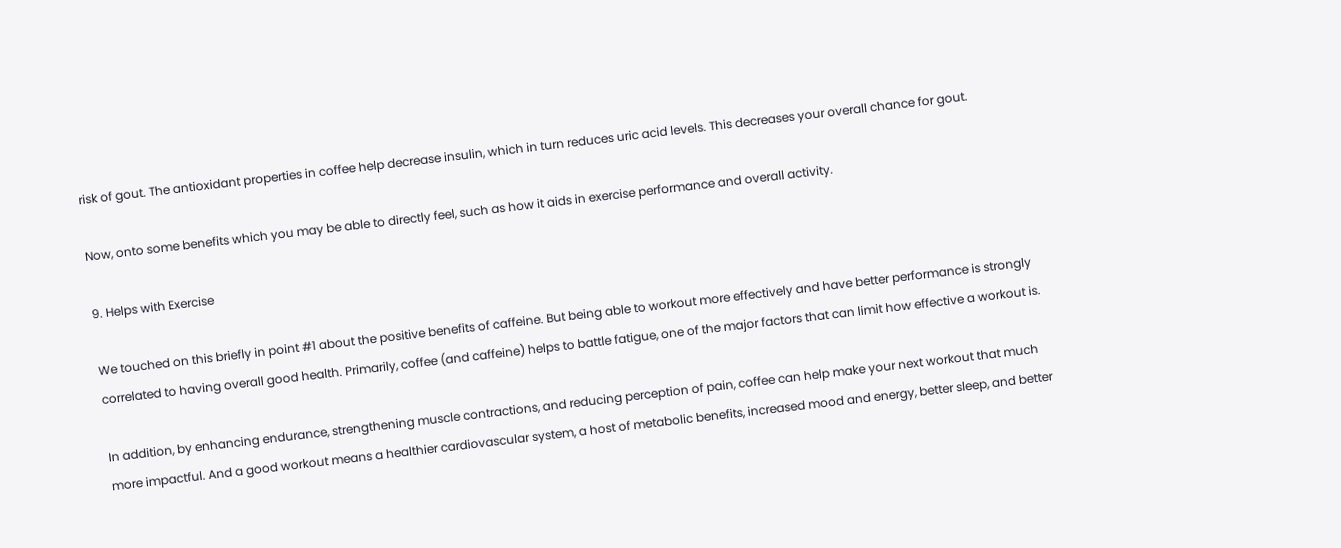risk of gout. The antioxidant properties in coffee help decrease insulin, which in turn reduces uric acid levels. This decreases your overall chance for gout.

Now, onto some benefits which you may be able to directly feel, such as how it aids in exercise performance and overall activity.

9. Helps with Exercise

We touched on this briefly in point #1 about the positive benefits of caffeine. But being able to workout more effectively and have better performance is strongly correlated to having overall good health. Primarily, coffee (and caffeine) helps to battle fatigue, one of the major factors that can limit how effective a workout is.

In addition, by enhancing endurance, strengthening muscle contractions, and reducing perception of pain, coffee can help make your next workout that much more impactful. And a good workout means a healthier cardiovascular system, a host of metabolic benefits, increased mood and energy, better sleep, and better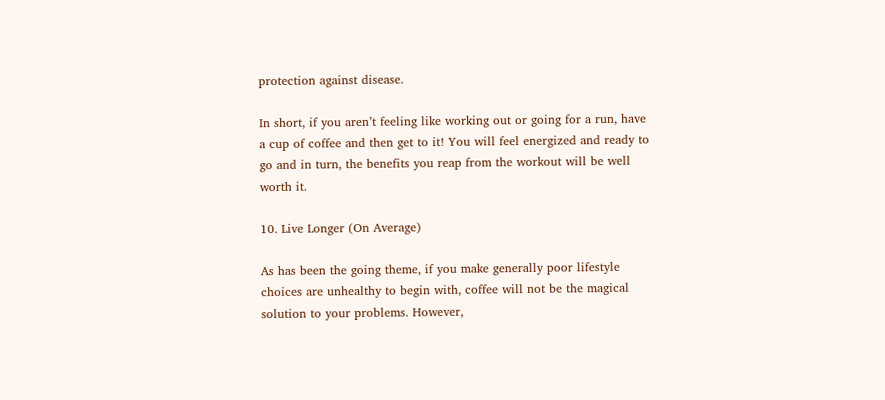protection against disease.

In short, if you aren’t feeling like working out or going for a run, have a cup of coffee and then get to it! You will feel energized and ready to go and in turn, the benefits you reap from the workout will be well worth it.

10. Live Longer (On Average)

As has been the going theme, if you make generally poor lifestyle choices are unhealthy to begin with, coffee will not be the magical solution to your problems. However,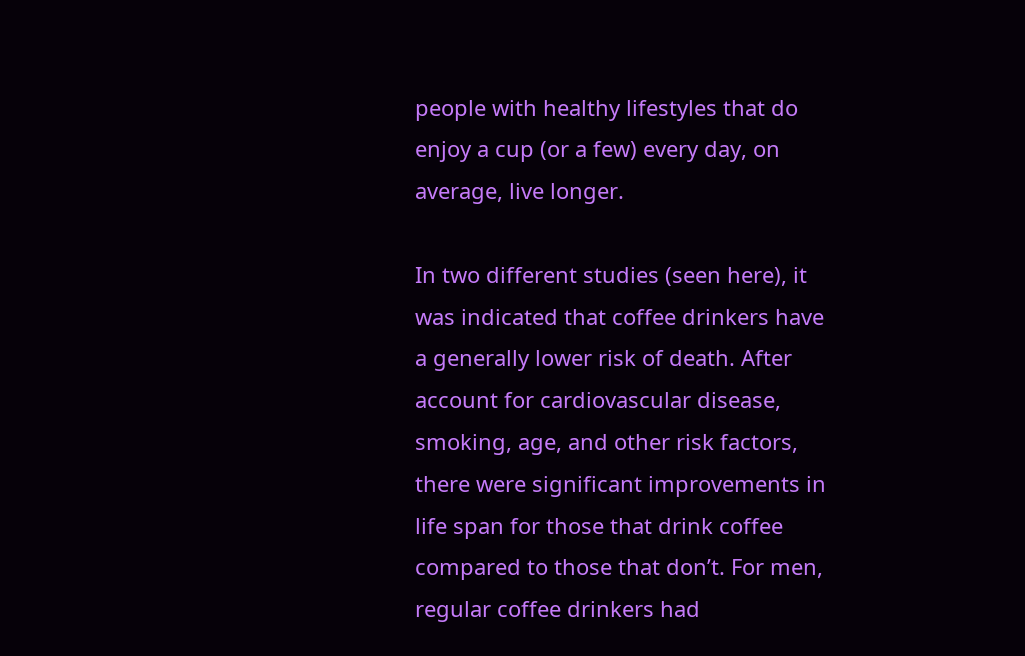people with healthy lifestyles that do enjoy a cup (or a few) every day, on average, live longer.

In two different studies (seen here), it was indicated that coffee drinkers have a generally lower risk of death. After account for cardiovascular disease, smoking, age, and other risk factors, there were significant improvements in life span for those that drink coffee compared to those that don’t. For men, regular coffee drinkers had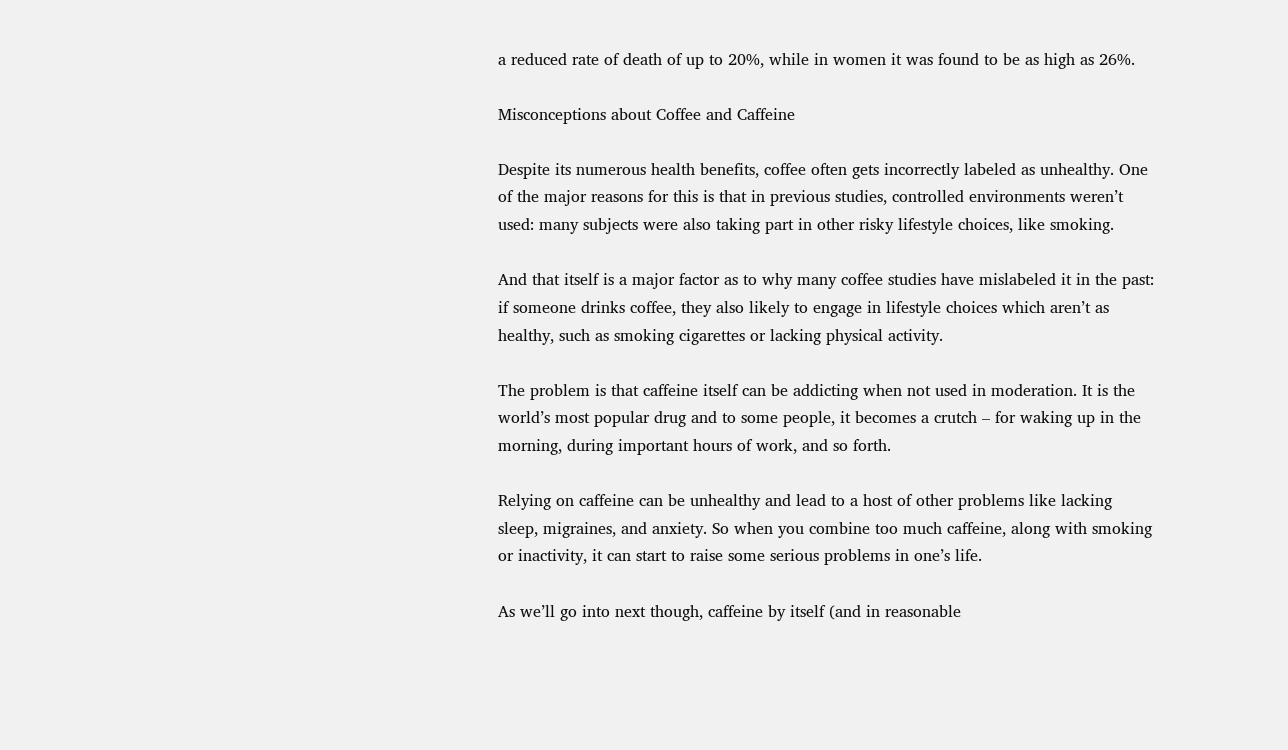a reduced rate of death of up to 20%, while in women it was found to be as high as 26%.

Misconceptions about Coffee and Caffeine

Despite its numerous health benefits, coffee often gets incorrectly labeled as unhealthy. One of the major reasons for this is that in previous studies, controlled environments weren’t used: many subjects were also taking part in other risky lifestyle choices, like smoking.

And that itself is a major factor as to why many coffee studies have mislabeled it in the past: if someone drinks coffee, they also likely to engage in lifestyle choices which aren’t as healthy, such as smoking cigarettes or lacking physical activity.

The problem is that caffeine itself can be addicting when not used in moderation. It is the world’s most popular drug and to some people, it becomes a crutch – for waking up in the morning, during important hours of work, and so forth.

Relying on caffeine can be unhealthy and lead to a host of other problems like lacking sleep, migraines, and anxiety. So when you combine too much caffeine, along with smoking or inactivity, it can start to raise some serious problems in one’s life.

As we’ll go into next though, caffeine by itself (and in reasonable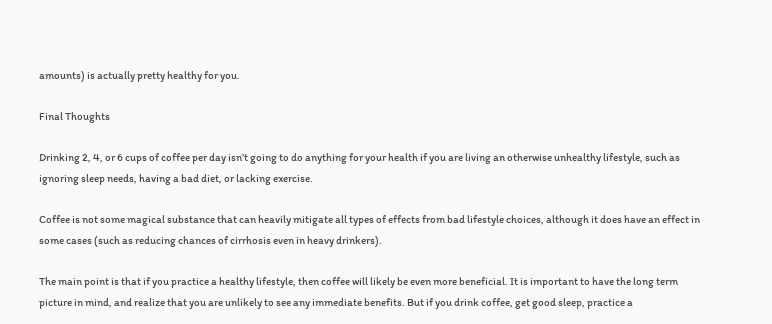amounts) is actually pretty healthy for you.

Final Thoughts

Drinking 2, 4, or 6 cups of coffee per day isn’t going to do anything for your health if you are living an otherwise unhealthy lifestyle, such as ignoring sleep needs, having a bad diet, or lacking exercise.

Coffee is not some magical substance that can heavily mitigate all types of effects from bad lifestyle choices, although it does have an effect in some cases (such as reducing chances of cirrhosis even in heavy drinkers).

The main point is that if you practice a healthy lifestyle, then coffee will likely be even more beneficial. It is important to have the long term picture in mind, and realize that you are unlikely to see any immediate benefits. But if you drink coffee, get good sleep, practice a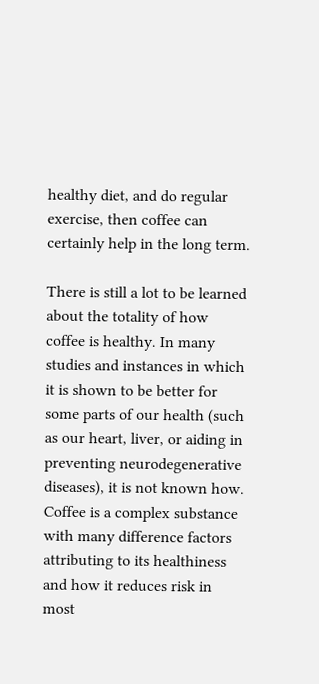healthy diet, and do regular exercise, then coffee can certainly help in the long term.

There is still a lot to be learned about the totality of how coffee is healthy. In many studies and instances in which it is shown to be better for some parts of our health (such as our heart, liver, or aiding in preventing neurodegenerative diseases), it is not known how. Coffee is a complex substance with many difference factors attributing to its healthiness and how it reduces risk in most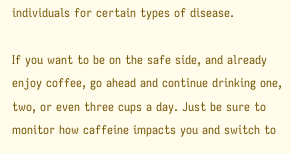individuals for certain types of disease.

If you want to be on the safe side, and already enjoy coffee, go ahead and continue drinking one, two, or even three cups a day. Just be sure to monitor how caffeine impacts you and switch to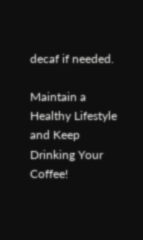decaf if needed.

Maintain a Healthy Lifestyle and Keep Drinking Your Coffee!